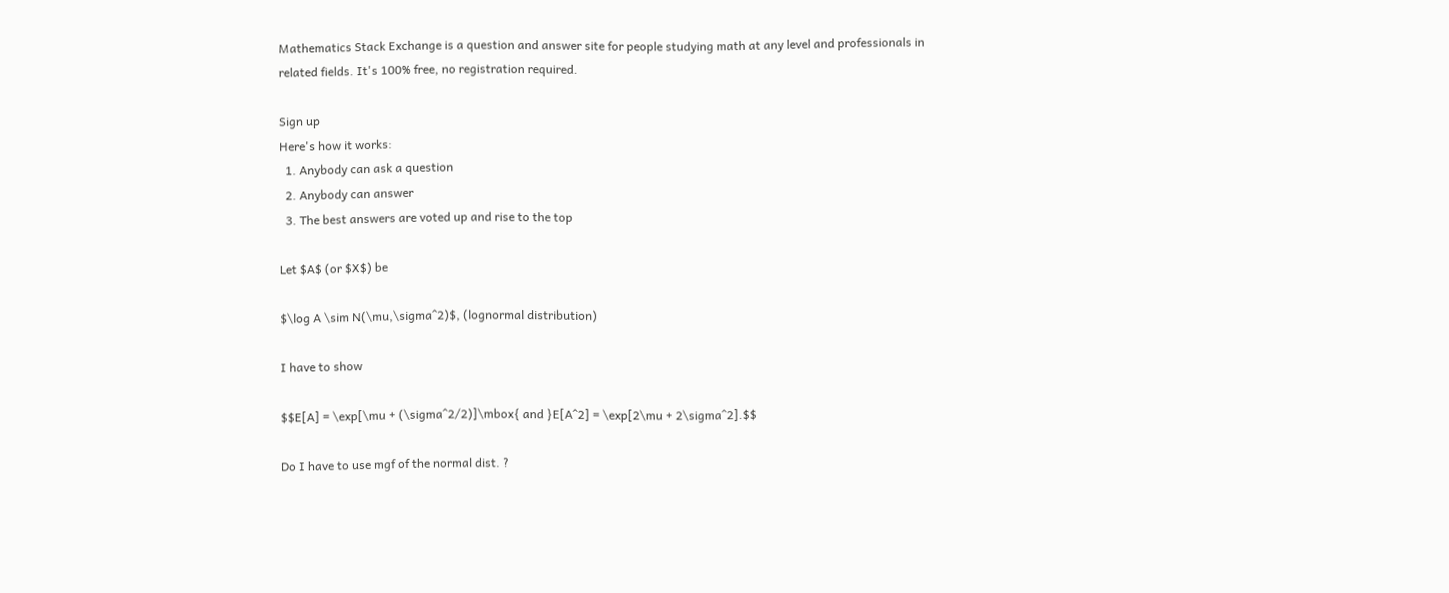Mathematics Stack Exchange is a question and answer site for people studying math at any level and professionals in related fields. It's 100% free, no registration required.

Sign up
Here's how it works:
  1. Anybody can ask a question
  2. Anybody can answer
  3. The best answers are voted up and rise to the top

Let $A$ (or $X$) be

$\log A \sim N(\mu,\sigma^2)$, (lognormal distribution)

I have to show

$$E[A] = \exp[\mu + (\sigma^2/2)]\mbox{ and }E[A^2] = \exp[2\mu + 2\sigma^2].$$

Do I have to use mgf of the normal dist. ?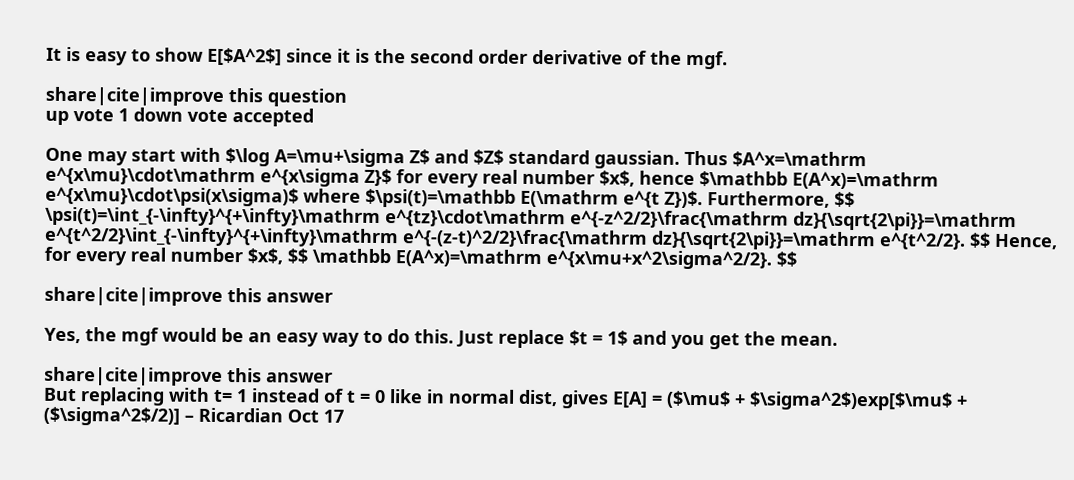It is easy to show E[$A^2$] since it is the second order derivative of the mgf.

share|cite|improve this question
up vote 1 down vote accepted

One may start with $\log A=\mu+\sigma Z$ and $Z$ standard gaussian. Thus $A^x=\mathrm e^{x\mu}\cdot\mathrm e^{x\sigma Z}$ for every real number $x$, hence $\mathbb E(A^x)=\mathrm e^{x\mu}\cdot\psi(x\sigma)$ where $\psi(t)=\mathbb E(\mathrm e^{t Z})$. Furthermore, $$ \psi(t)=\int_{-\infty}^{+\infty}\mathrm e^{tz}\cdot\mathrm e^{-z^2/2}\frac{\mathrm dz}{\sqrt{2\pi}}=\mathrm e^{t^2/2}\int_{-\infty}^{+\infty}\mathrm e^{-(z-t)^2/2}\frac{\mathrm dz}{\sqrt{2\pi}}=\mathrm e^{t^2/2}. $$ Hence, for every real number $x$, $$ \mathbb E(A^x)=\mathrm e^{x\mu+x^2\sigma^2/2}. $$

share|cite|improve this answer

Yes, the mgf would be an easy way to do this. Just replace $t = 1$ and you get the mean.

share|cite|improve this answer
But replacing with t= 1 instead of t = 0 like in normal dist, gives E[A] = ($\mu$ + $\sigma^2$)exp[$\mu$ + ($\sigma^2$/2)] – Ricardian Oct 17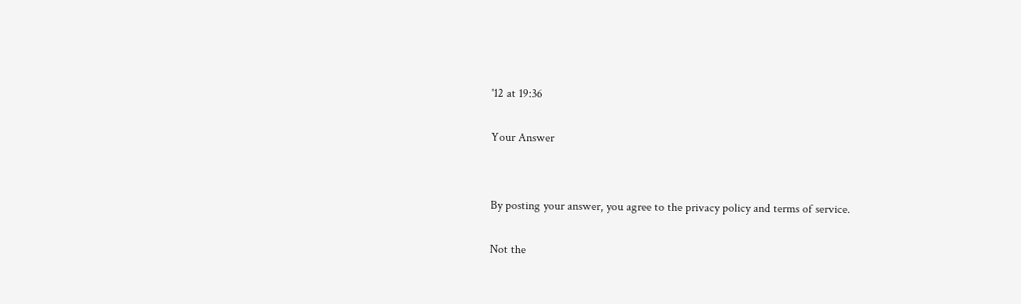'12 at 19:36

Your Answer


By posting your answer, you agree to the privacy policy and terms of service.

Not the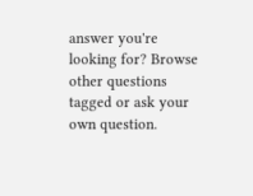answer you're looking for? Browse other questions tagged or ask your own question.